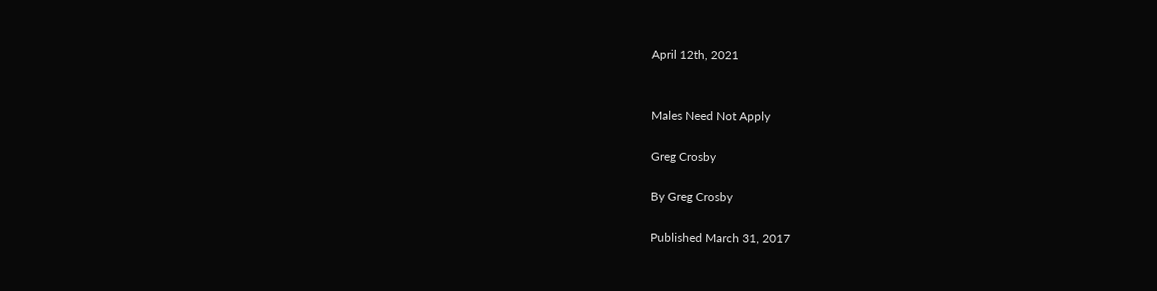April 12th, 2021


Males Need Not Apply

Greg Crosby

By Greg Crosby

Published March 31, 2017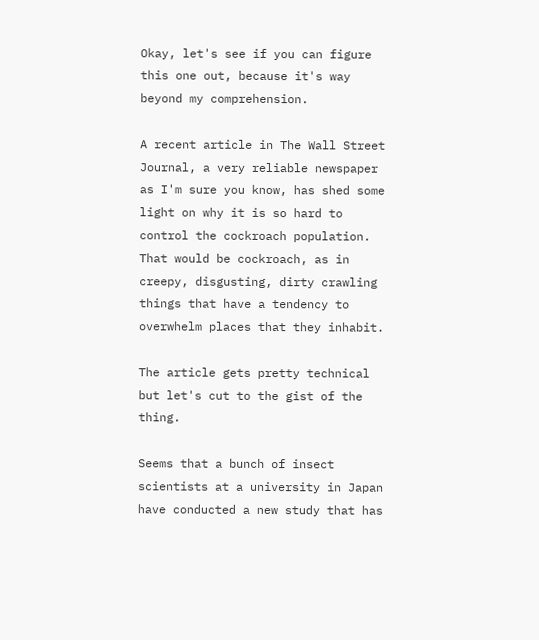Okay, let's see if you can figure this one out, because it's way beyond my comprehension.

A recent article in The Wall Street Journal, a very reliable newspaper as I'm sure you know, has shed some light on why it is so hard to control the cockroach population. That would be cockroach, as in creepy, disgusting, dirty crawling things that have a tendency to overwhelm places that they inhabit.

The article gets pretty technical but let's cut to the gist of the thing.

Seems that a bunch of insect scientists at a university in Japan have conducted a new study that has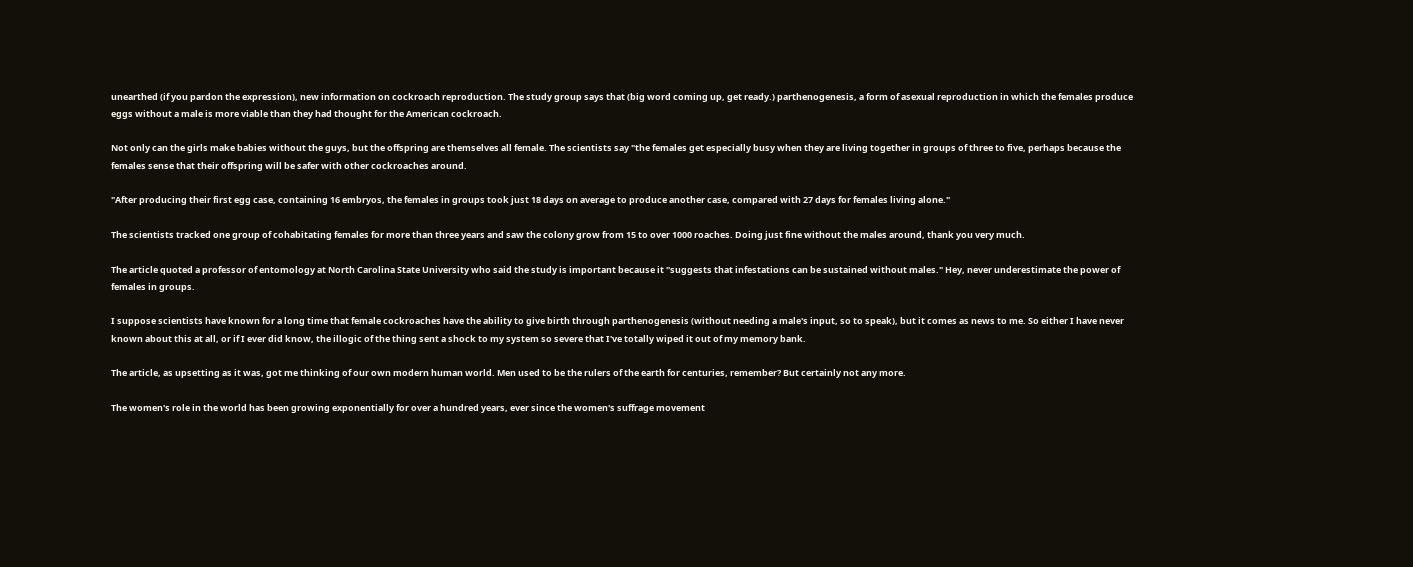unearthed (if you pardon the expression), new information on cockroach reproduction. The study group says that (big word coming up, get ready.) parthenogenesis, a form of asexual reproduction in which the females produce eggs without a male is more viable than they had thought for the American cockroach.

Not only can the girls make babies without the guys, but the offspring are themselves all female. The scientists say "the females get especially busy when they are living together in groups of three to five, perhaps because the females sense that their offspring will be safer with other cockroaches around.

"After producing their first egg case, containing 16 embryos, the females in groups took just 18 days on average to produce another case, compared with 27 days for females living alone."

The scientists tracked one group of cohabitating females for more than three years and saw the colony grow from 15 to over 1000 roaches. Doing just fine without the males around, thank you very much.

The article quoted a professor of entomology at North Carolina State University who said the study is important because it "suggests that infestations can be sustained without males." Hey, never underestimate the power of females in groups.

I suppose scientists have known for a long time that female cockroaches have the ability to give birth through parthenogenesis (without needing a male's input, so to speak), but it comes as news to me. So either I have never known about this at all, or if I ever did know, the illogic of the thing sent a shock to my system so severe that I've totally wiped it out of my memory bank.

The article, as upsetting as it was, got me thinking of our own modern human world. Men used to be the rulers of the earth for centuries, remember? But certainly not any more.

The women's role in the world has been growing exponentially for over a hundred years, ever since the women's suffrage movement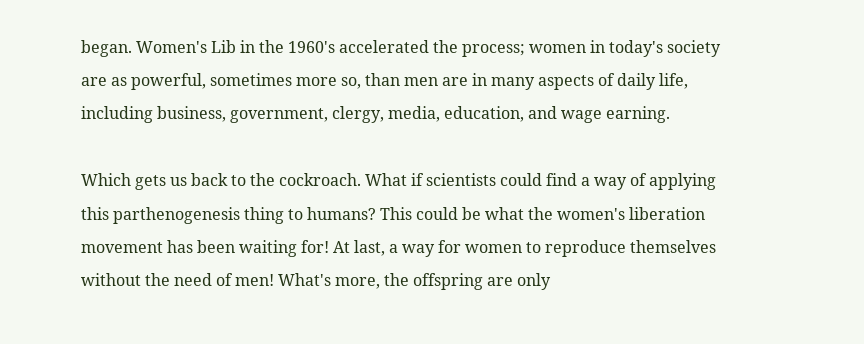began. Women's Lib in the 1960's accelerated the process; women in today's society are as powerful, sometimes more so, than men are in many aspects of daily life, including business, government, clergy, media, education, and wage earning.

Which gets us back to the cockroach. What if scientists could find a way of applying this parthenogenesis thing to humans? This could be what the women's liberation movement has been waiting for! At last, a way for women to reproduce themselves without the need of men! What's more, the offspring are only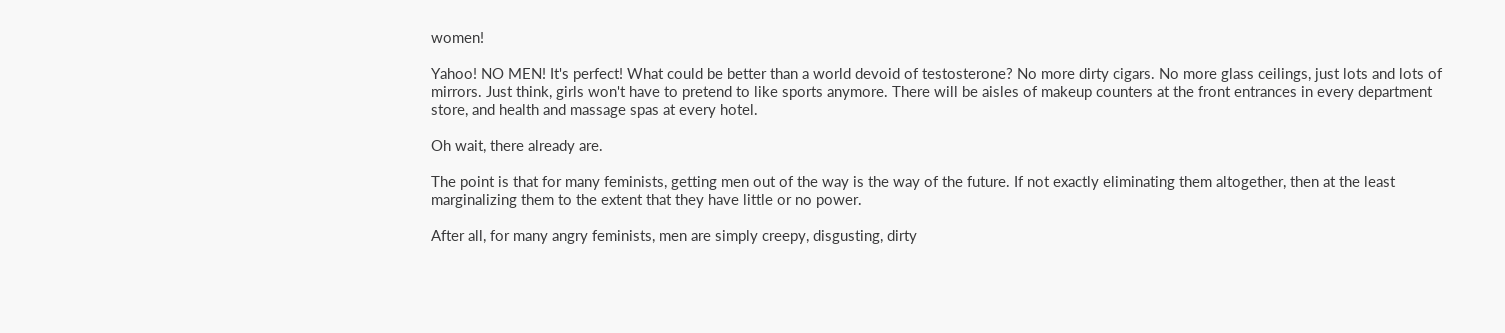women!

Yahoo! NO MEN! It's perfect! What could be better than a world devoid of testosterone? No more dirty cigars. No more glass ceilings, just lots and lots of mirrors. Just think, girls won't have to pretend to like sports anymore. There will be aisles of makeup counters at the front entrances in every department store, and health and massage spas at every hotel.

Oh wait, there already are.

The point is that for many feminists, getting men out of the way is the way of the future. If not exactly eliminating them altogether, then at the least marginalizing them to the extent that they have little or no power.

After all, for many angry feminists, men are simply creepy, disgusting, dirty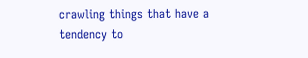crawling things that have a tendency to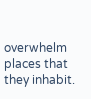overwhelm places that they inhabit.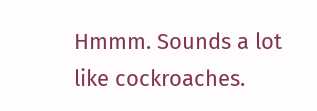Hmmm. Sounds a lot like cockroaches.